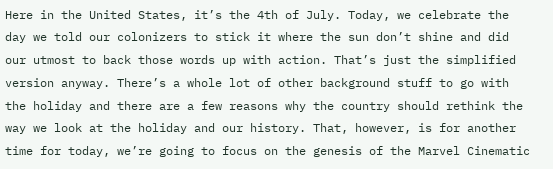Here in the United States, it’s the 4th of July. Today, we celebrate the day we told our colonizers to stick it where the sun don’t shine and did our utmost to back those words up with action. That’s just the simplified version anyway. There’s a whole lot of other background stuff to go with the holiday and there are a few reasons why the country should rethink the way we look at the holiday and our history. That, however, is for another time for today, we’re going to focus on the genesis of the Marvel Cinematic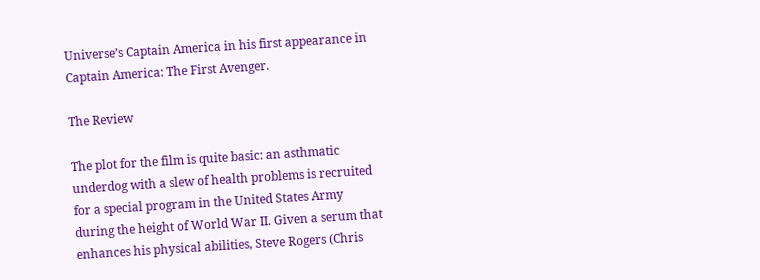Universe’s Captain America in his first appearance in Captain America: The First Avenger.

The Review

The plot for the film is quite basic: an asthmatic underdog with a slew of health problems is recruited for a special program in the United States Army during the height of World War II. Given a serum that enhances his physical abilities, Steve Rogers (Chris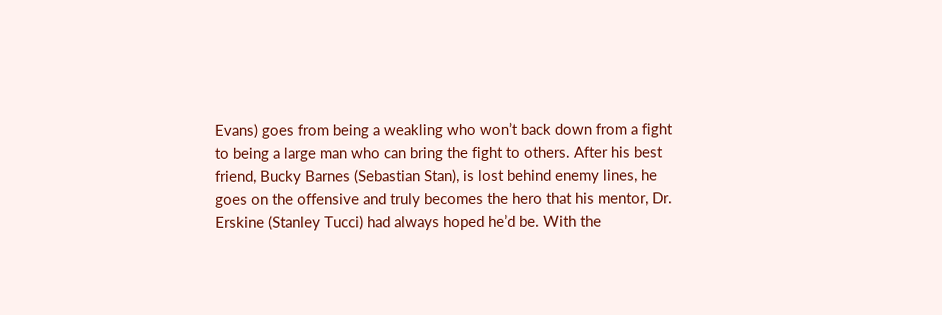Evans) goes from being a weakling who won’t back down from a fight to being a large man who can bring the fight to others. After his best friend, Bucky Barnes (Sebastian Stan), is lost behind enemy lines, he goes on the offensive and truly becomes the hero that his mentor, Dr. Erskine (Stanley Tucci) had always hoped he’d be. With the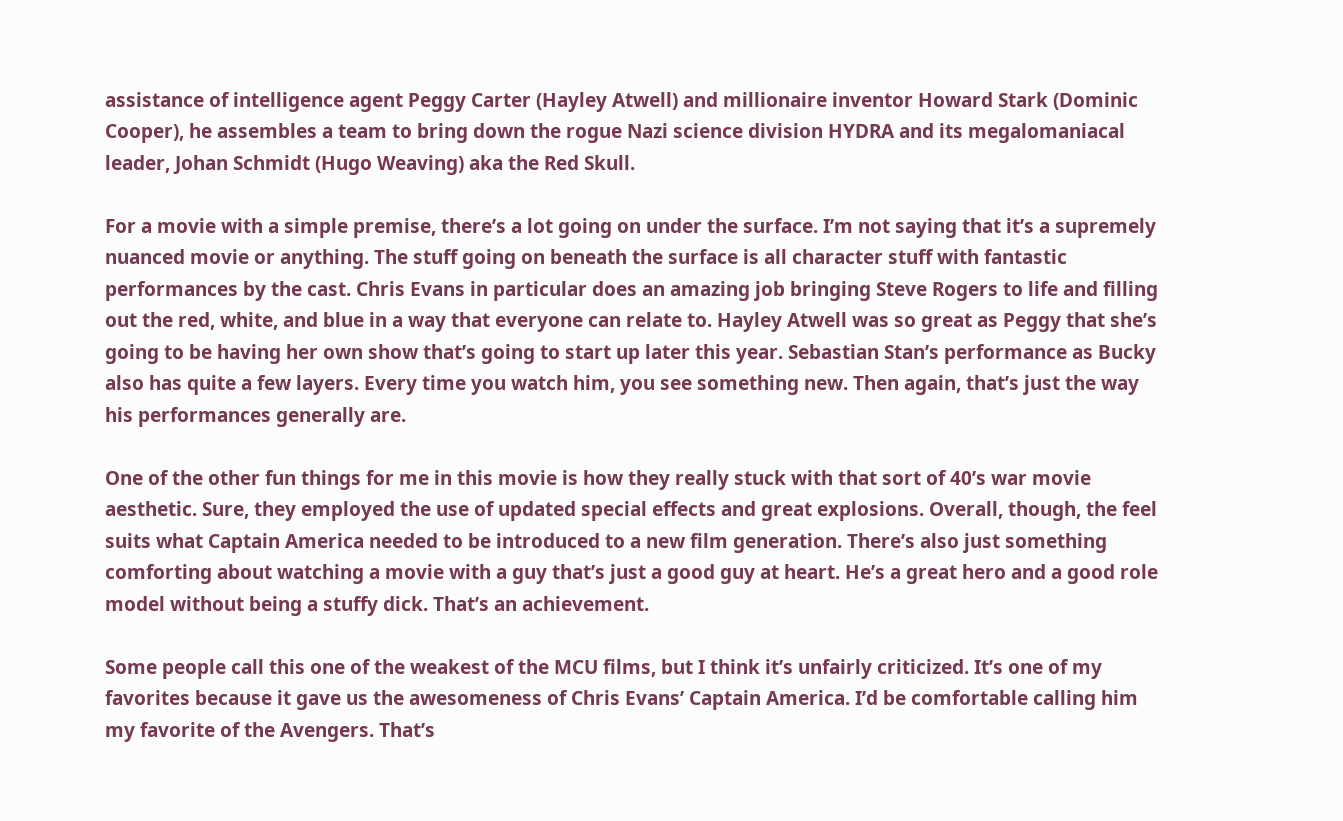assistance of intelligence agent Peggy Carter (Hayley Atwell) and millionaire inventor Howard Stark (Dominic Cooper), he assembles a team to bring down the rogue Nazi science division HYDRA and its megalomaniacal leader, Johan Schmidt (Hugo Weaving) aka the Red Skull.

For a movie with a simple premise, there’s a lot going on under the surface. I’m not saying that it’s a supremely nuanced movie or anything. The stuff going on beneath the surface is all character stuff with fantastic performances by the cast. Chris Evans in particular does an amazing job bringing Steve Rogers to life and filling out the red, white, and blue in a way that everyone can relate to. Hayley Atwell was so great as Peggy that she’s going to be having her own show that’s going to start up later this year. Sebastian Stan’s performance as Bucky also has quite a few layers. Every time you watch him, you see something new. Then again, that’s just the way his performances generally are.

One of the other fun things for me in this movie is how they really stuck with that sort of 40’s war movie aesthetic. Sure, they employed the use of updated special effects and great explosions. Overall, though, the feel suits what Captain America needed to be introduced to a new film generation. There’s also just something comforting about watching a movie with a guy that’s just a good guy at heart. He’s a great hero and a good role model without being a stuffy dick. That’s an achievement.

Some people call this one of the weakest of the MCU films, but I think it’s unfairly criticized. It’s one of my favorites because it gave us the awesomeness of Chris Evans’ Captain America. I’d be comfortable calling him my favorite of the Avengers. That’s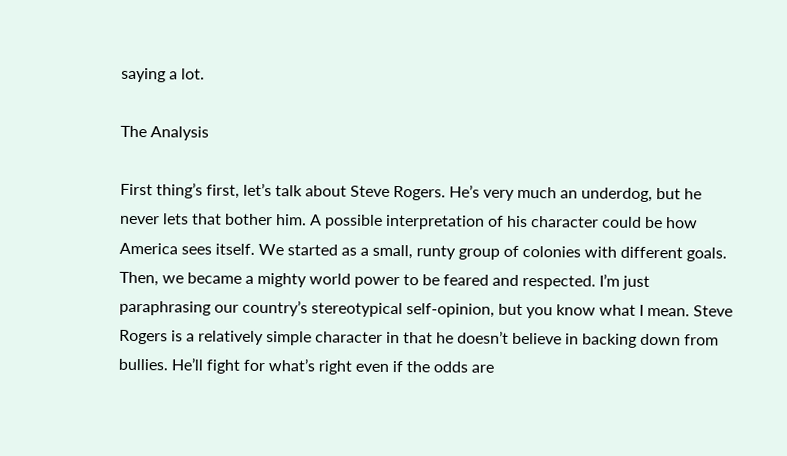saying a lot.

The Analysis

First thing’s first, let’s talk about Steve Rogers. He’s very much an underdog, but he never lets that bother him. A possible interpretation of his character could be how America sees itself. We started as a small, runty group of colonies with different goals. Then, we became a mighty world power to be feared and respected. I’m just paraphrasing our country’s stereotypical self-opinion, but you know what I mean. Steve Rogers is a relatively simple character in that he doesn’t believe in backing down from bullies. He’ll fight for what’s right even if the odds are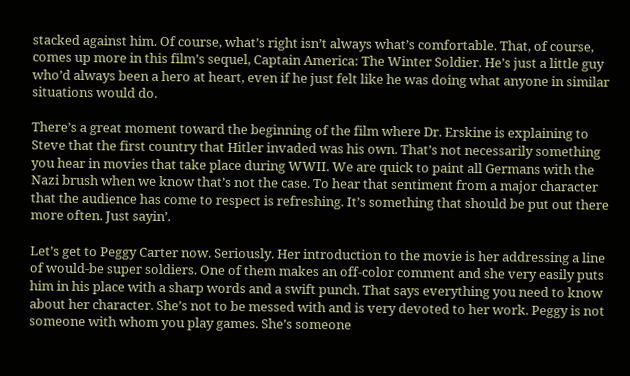stacked against him. Of course, what’s right isn’t always what’s comfortable. That, of course, comes up more in this film’s sequel, Captain America: The Winter Soldier. He’s just a little guy who’d always been a hero at heart, even if he just felt like he was doing what anyone in similar situations would do.

There’s a great moment toward the beginning of the film where Dr. Erskine is explaining to Steve that the first country that Hitler invaded was his own. That’s not necessarily something you hear in movies that take place during WWII. We are quick to paint all Germans with the Nazi brush when we know that’s not the case. To hear that sentiment from a major character that the audience has come to respect is refreshing. It’s something that should be put out there more often. Just sayin’.

Let’s get to Peggy Carter now. Seriously. Her introduction to the movie is her addressing a line of would-be super soldiers. One of them makes an off-color comment and she very easily puts him in his place with a sharp words and a swift punch. That says everything you need to know about her character. She’s not to be messed with and is very devoted to her work. Peggy is not someone with whom you play games. She’s someone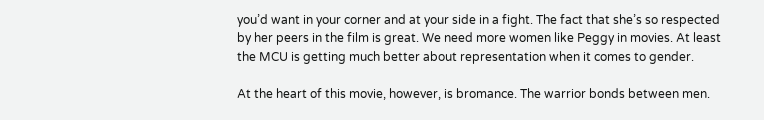you’d want in your corner and at your side in a fight. The fact that she’s so respected by her peers in the film is great. We need more women like Peggy in movies. At least the MCU is getting much better about representation when it comes to gender.

At the heart of this movie, however, is bromance. The warrior bonds between men.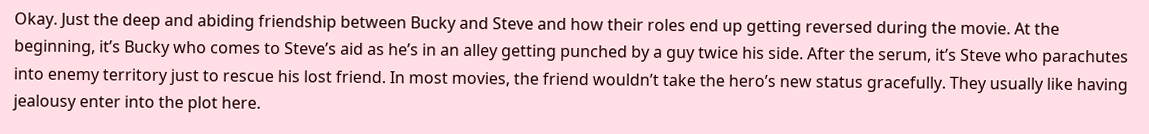Okay. Just the deep and abiding friendship between Bucky and Steve and how their roles end up getting reversed during the movie. At the beginning, it’s Bucky who comes to Steve’s aid as he’s in an alley getting punched by a guy twice his side. After the serum, it’s Steve who parachutes into enemy territory just to rescue his lost friend. In most movies, the friend wouldn’t take the hero’s new status gracefully. They usually like having jealousy enter into the plot here.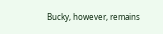Bucky, however, remains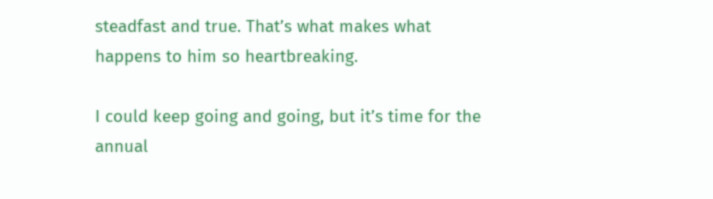steadfast and true. That’s what makes what happens to him so heartbreaking.

I could keep going and going, but it’s time for the annual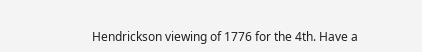Hendrickson viewing of 1776 for the 4th. Have a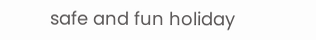safe and fun holiday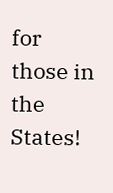for those in the States!